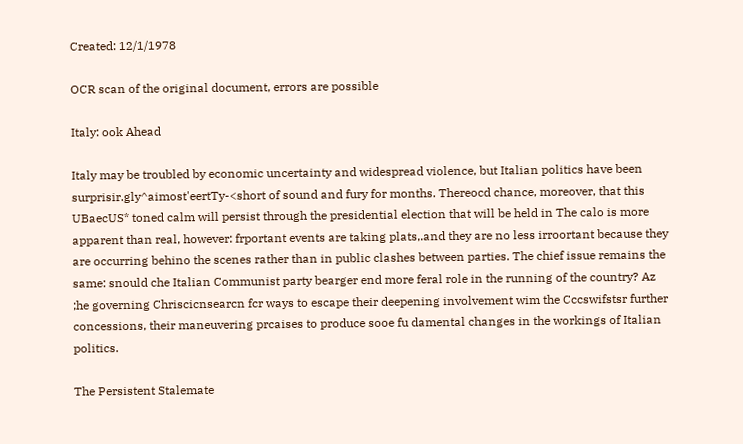Created: 12/1/1978

OCR scan of the original document, errors are possible

Italy: ook Ahead

Italy may be troubled by economic uncertainty and widespread violence, but Italian politics have been surprisir.gly^aimost'eertTy-<short of sound and fury for months. Thereocd chance, moreover, that this UBaecUS* toned calm will persist through the presidential election that will be held in The calo is more apparent than real, however: frportant events are taking plats,.and they are no less irroortant because they are occurring behino the scenes rather than in public clashes between parties. The chief issue remains the same: snould che Italian Communist party bearger end more feral role in the running of the country? Az ;he governing Chriscicnsearcn fcr ways to escape their deepening involvement wim the Cccswifstsr further concessions, their maneuvering prcaises to produce sooe fu damental changes in the workings of Italian politics.

The Persistent Stalemate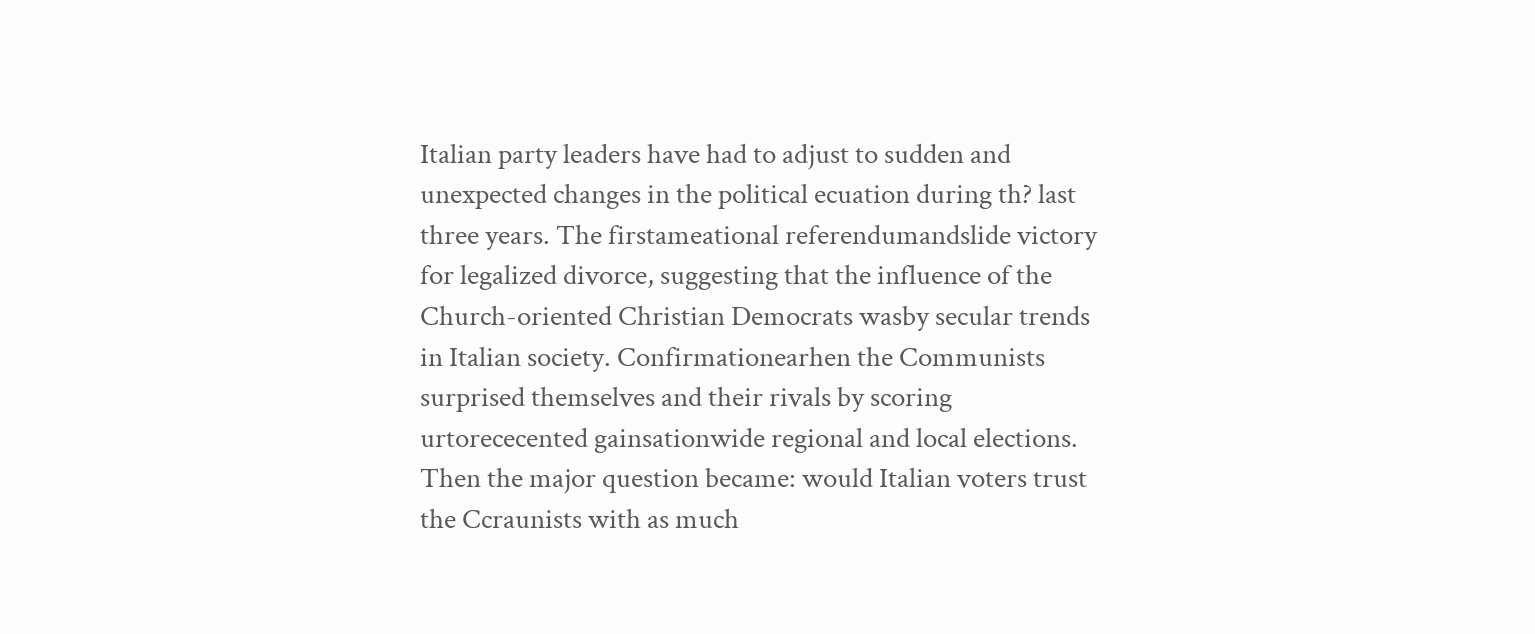Italian party leaders have had to adjust to sudden and unexpected changes in the political ecuation during th? last three years. The firstameational referendumandslide victory for legalized divorce, suggesting that the influence of the Church-oriented Christian Democrats wasby secular trends in Italian society. Confirmationearhen the Communists surprised themselves and their rivals by scoring urtorececented gainsationwide regional and local elections. Then the major question became: would Italian voters trust the Ccraunists with as much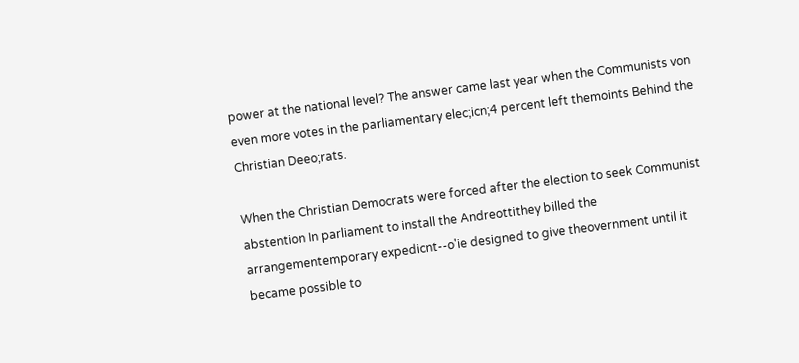power at the national level? The answer came last year when the Communists von even more votes in the parliamentary elec;icn;4 percent left themoints Behind the Christian Deeo;rats.

When the Christian Democrats were forced after the election to seek Communist abstention In parliament to install the Andreottithey billed the arrangementemporary expedicnt--o'ie designed to give theovernment until it became possible to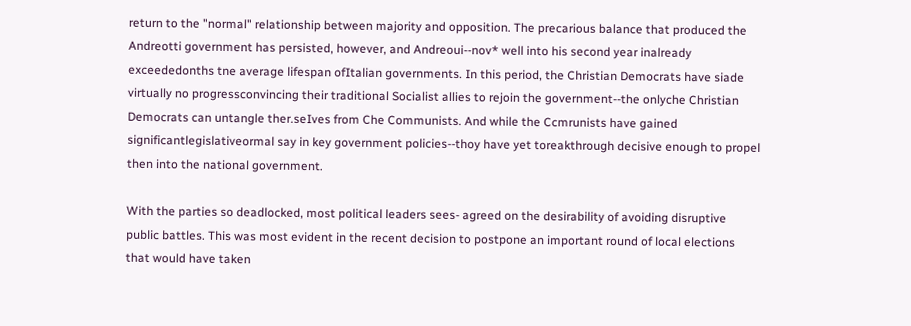return to the "normal" relationship between majority and opposition. The precarious balance that produced the Andreotti government has persisted, however, and Andreoui--nov* well into his second year inalready exceededonths tne average lifespan ofItalian governments. In this period, the Christian Democrats have siade virtually no progressconvincing their traditional Socialist allies to rejoin the government--the onlyche Christian Democrats can untangle ther.seIves from Che Communists. And while the Ccmrunists have gained significantlegislativeormal say in key government policies--thoy have yet toreakthrough decisive enough to propel then into the national government.

With the parties so deadlocked, most political leaders sees- agreed on the desirability of avoiding disruptive public battles. This was most evident in the recent decision to postpone an important round of local elections that would have taken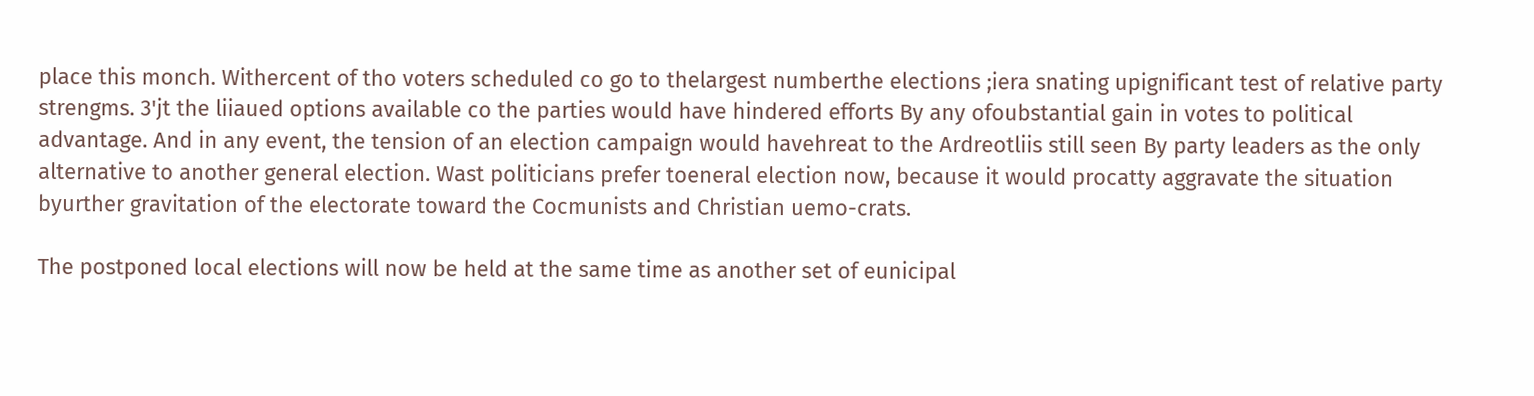place this monch. Withercent of tho voters scheduled co go to thelargest numberthe elections ;iera snating upignificant test of relative party strengms. 3'jt the liiaued options available co the parties would have hindered efforts By any ofoubstantial gain in votes to political advantage. And in any event, the tension of an election campaign would havehreat to the Ardreotliis still seen By party leaders as the only alternative to another general election. Wast politicians prefer toeneral election now, because it would procatty aggravate the situation byurther gravitation of the electorate toward the Cocmunists and Christian uemo-crats.

The postponed local elections will now be held at the same time as another set of eunicipal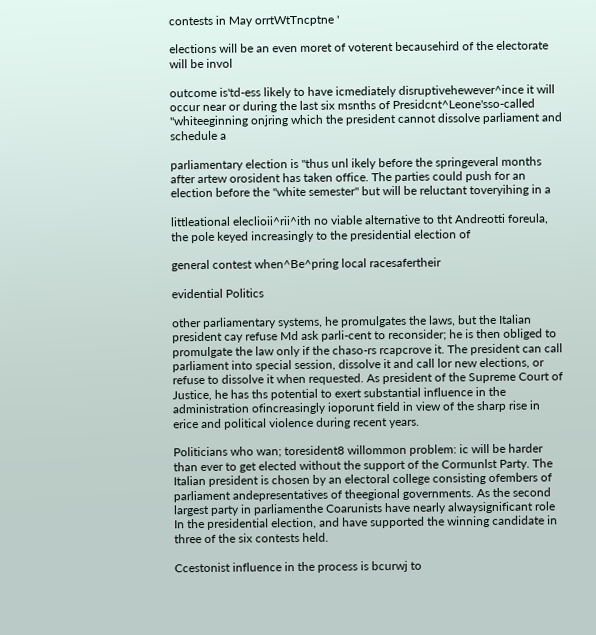contests in May orrtWtTncptne '

elections will be an even moret of voterent becausehird of the electorate will be invol

outcome is'td-ess likely to have icmediately disruptivehewever^ince it will occur near or during the last six msnths of Presidcnt^Leone'sso-called "whiteeginning onjring which the president cannot dissolve parliament and schedule a

parliamentary election is "thus unl ikely before the springeveral months after artew orosident has taken office. The parties could push for an election before the "white semester" but will be reluctant toveryihing in a

littleational eleclioii^rii^ith no viable alternative to tht Andreotti foreula, the pole keyed increasingly to the presidential election of

general contest when^Be^pring local racesafertheir

evidential Politics

other parliamentary systems, he promulgates the laws, but the Italian president cay refuse Md ask parli-cent to reconsider; he is then obliged to promulgate the law only if the chaso-rs rcapcrove it. The president can call parliament into special session, dissolve it and call lor new elections, or refuse to dissolve it when requested. As president of the Supreme Court of Justice, he has ths potential to exert substantial influence in the administration ofincreasingly ioporunt field in view of the sharp rise in erice and political violence during recent years.

Politicians who wan; toresident8 willommon problem: ic will be harder than ever to get elected without the support of the Cormunlst Party. The Italian president is chosen by an electoral college consisting ofembers of parliament andepresentatives of theegional governments. As the second largest party in parliamenthe Coarunists have nearly alwaysignificant role In the presidential election, and have supported the winning candidate in three of the six contests held.

Ccestonist influence in the process is bcurwj to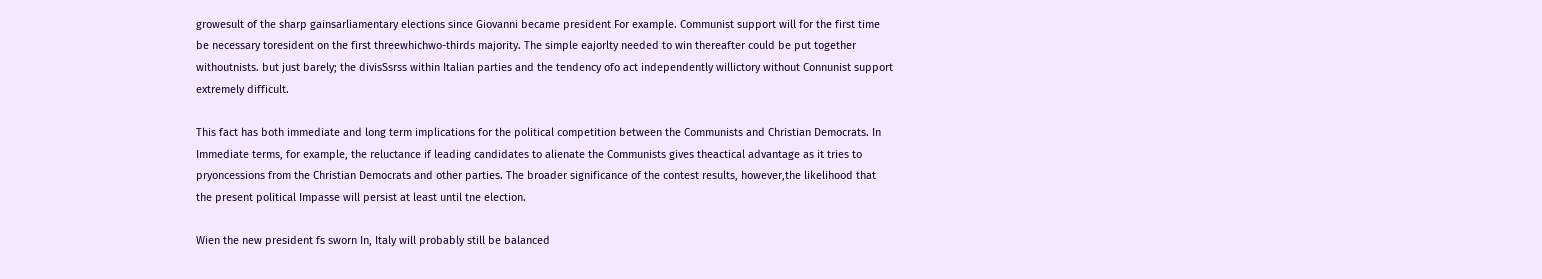growesult of the sharp gainsarliamentary elections since Giovanni became president For example. Communist support will for the first time be necessary toresident on the first threewhichwo-thirds majority. The simple eajorlty needed to win thereafter could be put together withoutnists. but just barely; the divisSsrss within Italian parties and the tendency ofo act independently willictory without Connunist support extremely difficult.

This fact has both immediate and long term implications for the political competition between the Communists and Christian Democrats. In Immediate terms, for example, the reluctance if leading candidates to alienate the Communists gives theactical advantage as it tries to pryoncessions from the Christian Democrats and other parties. The broader significance of the contest results, however,the likelihood that the present political Impasse will persist at least until tne election.

Wien the new president fs sworn In, Italy will probably still be balanced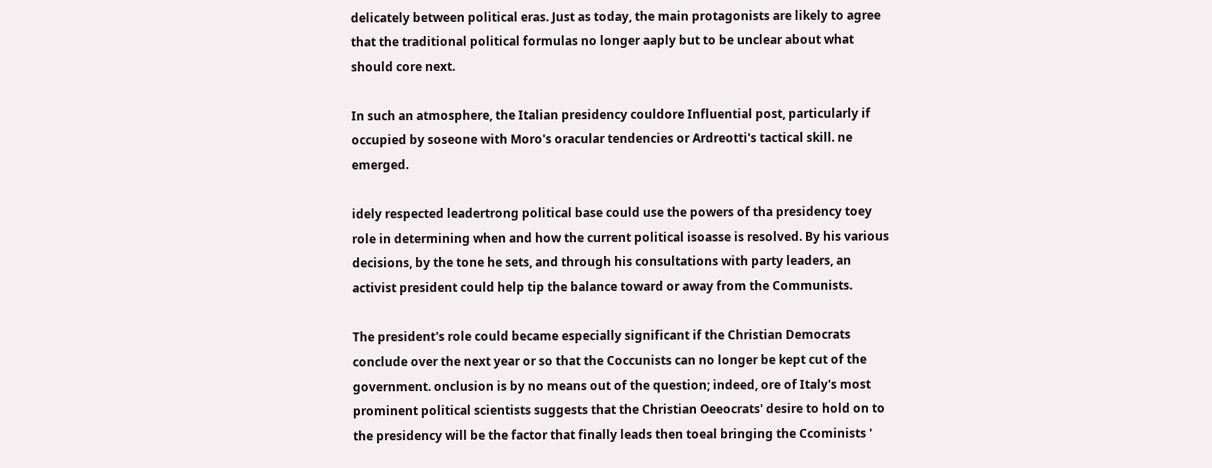delicately between political eras. Just as today, the main protagonists are likely to agree that the traditional political formulas no longer aaply but to be unclear about what should core next.

In such an atmosphere, the Italian presidency couldore Influential post, particularly if occupied by soseone with Moro's oracular tendencies or Ardreotti's tactical skill. ne emerged.

idely respected leadertrong political base could use the powers of tha presidency toey role in determining when and how the current political isoasse is resolved. By his various decisions, by the tone he sets, and through his consultations with party leaders, an activist president could help tip the balance toward or away from the Communists.

The president's role could became especially significant if the Christian Democrats conclude over the next year or so that the Coccunists can no longer be kept cut of the government. onclusion is by no means out of the question; indeed, ore of Italy's most prominent political scientists suggests that the Christian Oeeocrats' desire to hold on to the presidency will be the factor that finally leads then toeal bringing the Ccominists '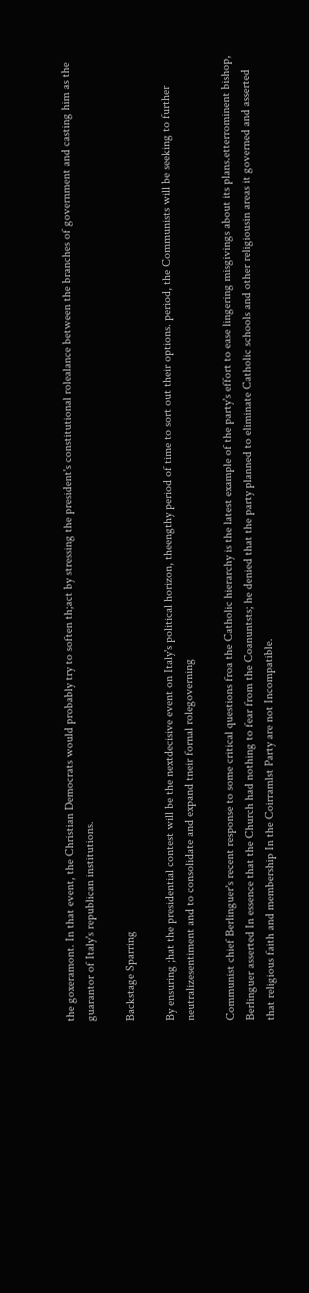the goxeramont. In that event, the Christian Democrats would probably try to soften th;act by stressing the president's constitutional rolealance between the branches of government and casting him as the guarantor of Italy's republican institutions.

Backstage Sparring

By ensuring ;hat the presidential contest will be the nextdecisive event on Italy's political horizon, theengthy period of time to sort out their options. period, the Communists will be seeking to further neutralizesentiment and to consolidate and expand tneir fornal rolegoverning

Communist chief Berlinguer's recent response to some critical questions froa the Catholic hierarchy is the latest example of the party's effort to ease lingering misgivings about its plans.etterrominent bishop, Berlinguer asserted In essence that the Church had nothing to fear from the Coanuntsts; he denied that the party planned to eliminate Catholic schools and other religiousin areas it governed and asserted that religious faith and membership In the Coirramlst Party are not Incompatible.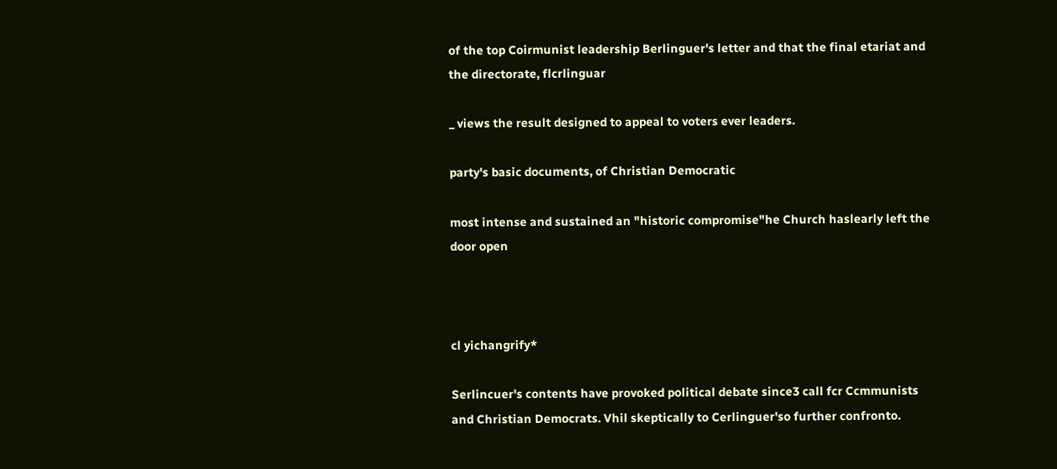of the top Coirmunist leadership Berlinguer's letter and that the final etariat and the directorate, flcrlinguar

_ views the result designed to appeal to voters ever leaders.

party's basic documents, of Christian Democratic

most intense and sustained an "historic compromise"he Church haslearly left the door open



cl yichangrify*

Serlincuer's contents have provoked political debate since3 call fcr Ccmmunists and Christian Democrats. Vhil skeptically to Cerlinguer'so further confronto.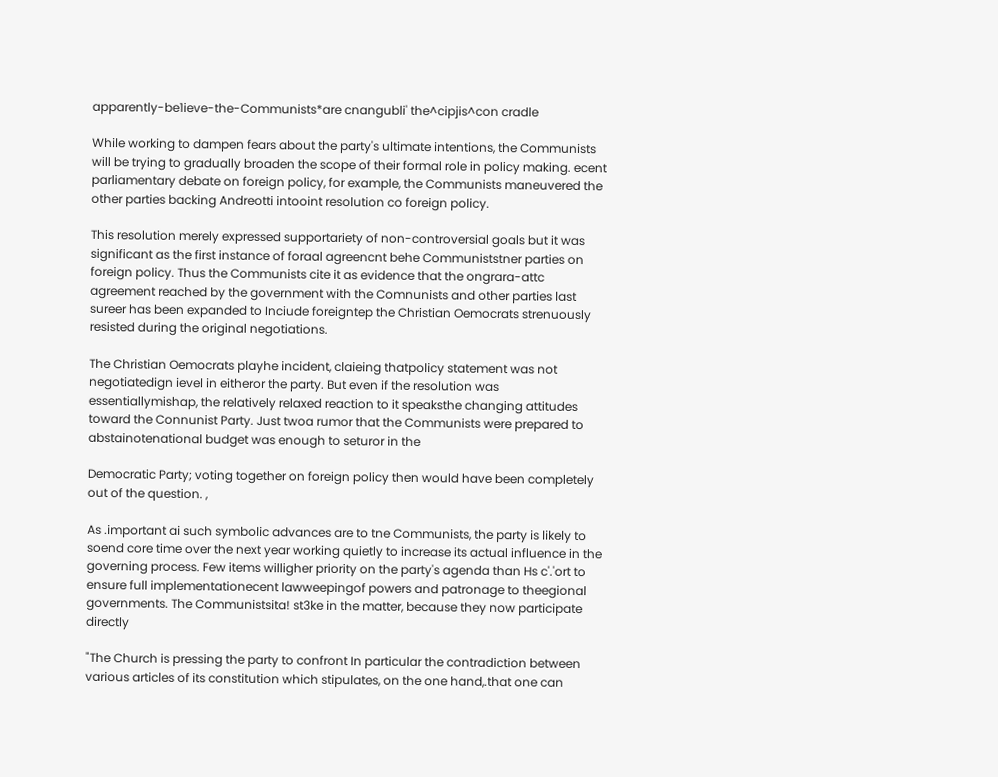apparently-be1ieve-the-Communists*are cnangubli' the^cipjis^con cradle

While working to dampen fears about the party's ultimate intentions, the Communists will be trying to gradually broaden the scope of their formal role in policy making. ecent parliamentary debate on foreign policy, for example, the Communists maneuvered the other parties backing Andreotti intooint resolution co foreign policy.

This resolution merely expressed supportariety of non-controversial goals but it was significant as the first instance of foraal agreencnt behe Communiststner parties on foreign policy. Thus the Communists cite it as evidence that the ongrara-attc agreement reached by the government with the Comnunists and other parties last sureer has been expanded to Inciude foreigntep the Christian Oemocrats strenuously resisted during the original negotiations.

The Christian Oemocrats playhe incident, claieing thatpolicy statement was not negotiatedign ievel in eitheror the party. But even if the resolution was essentiallymishap, the relatively relaxed reaction to it speaksthe changing attitudes toward the Connunist Party. Just twoa rumor that the Communists were prepared to abstainotenational budget was enough to seturor in the

Democratic Party; voting together on foreign policy then would have been completely out of the question. ,

As .important ai such symbolic advances are to tne Communists, the party is likely to soend core time over the next year working quietly to increase its actual influence in the governing process. Few items willigher priority on the party's agenda than Hs c'.'ort to ensure full implementationecent lawweepingof powers and patronage to theegional governments. The Communistsita! st3ke in the matter, because they now participate directly

"The Church is pressing the party to confront In particular the contradiction between various articles of its constitution which stipulates, on the one hand,.that one can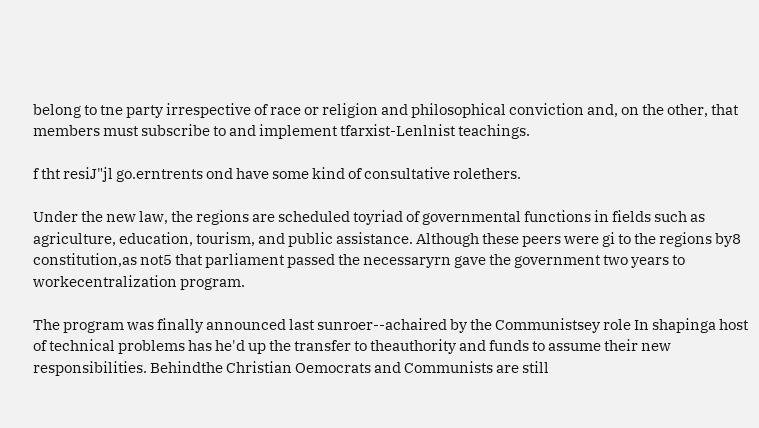belong to tne party irrespective of race or religion and philosophical conviction and, on the other, that members must subscribe to and implement tfarxist-Lenlnist teachings.

f tht resiJ"jl go.erntrents ond have some kind of consultative rolethers.

Under the new law, the regions are scheduled toyriad of governmental functions in fields such as agriculture, education, tourism, and public assistance. Although these peers were gi to the regions by8 constitution,as not5 that parliament passed the necessaryrn gave the government two years to workecentralization program.

The program was finally announced last sunroer--achaired by the Communistsey role In shapinga host of technical problems has he'd up the transfer to theauthority and funds to assume their new responsibilities. Behindthe Christian Oemocrats and Communists are still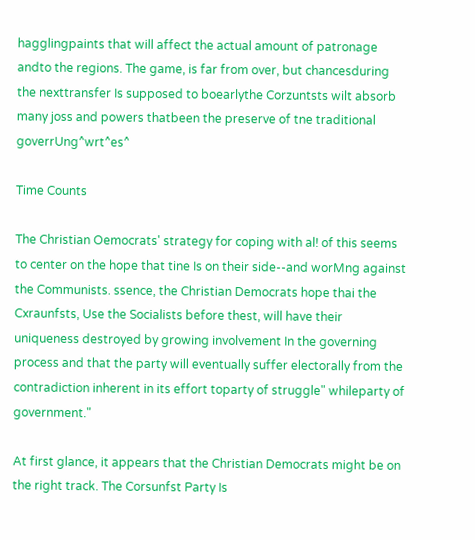hagglingpaints that will affect the actual amount of patronage andto the regions. The game, is far from over, but chancesduring the nexttransfer Is supposed to boearlythe Corzuntsts wilt absorb many joss and powers thatbeen the preserve of tne traditional goverrUng^wrt^es^

Time Counts

The Christian Oemocrats' strategy for coping with al! of this seems to center on the hope that tine Is on their side--and worMng against the Communists. ssence, the Christian Democrats hope thai the Cxraunfsts, Use the Socialists before thest, will have their uniqueness destroyed by growing involvement In the governing process and that the party will eventually suffer electorally from the contradiction inherent in its effort toparty of struggle" whileparty of government."

At first glance, it appears that the Christian Democrats might be on the right track. The Corsunfst Party Is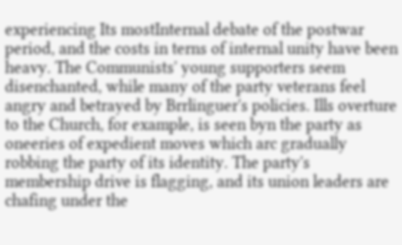experiencing Its mostInternal debate of the postwar period, and the costs in terns of internal unity have been heavy. The Communists' young supporters seem disenchanted, while many of the party veterans feel angry and betrayed by Brrlinguer's policies. Ills overture to the Church, for example, is seen byn the party as oneeries of expedient moves which arc gradually robbing the party of its identity. The party's membership drive is flagging, and its union leaders are chafing under the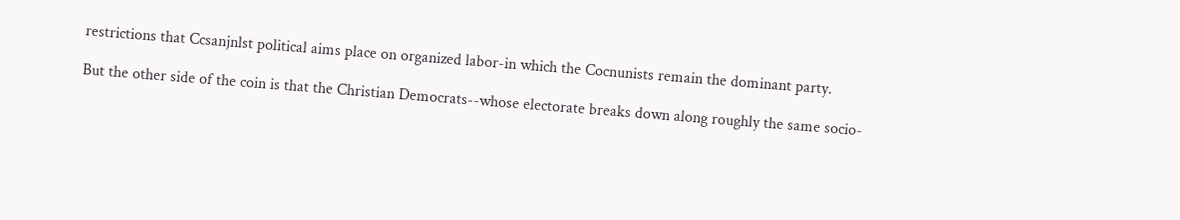restrictions that Ccsanjnlst political aims place on organized labor-in which the Cocnunists remain the dominant party.

But the other side of the coin is that the Christian Democrats--whose electorate breaks down along roughly the same socio-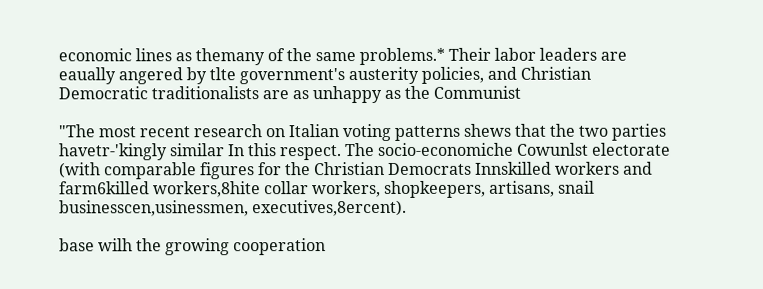economic lines as themany of the same problems.* Their labor leaders are eaually angered by tlte government's austerity policies, and Christian Democratic traditionalists are as unhappy as the Communist

"The most recent research on Italian voting patterns shews that the two parties havetr-'kingly similar In this respect. The socio-economiche Cowunlst electorate (with comparable figures for the Christian Democrats Innskilled workers and farm6killed workers,8hite collar workers, shopkeepers, artisans, snail businesscen,usinessmen, executives,8ercent).

base wilh the growing cooperation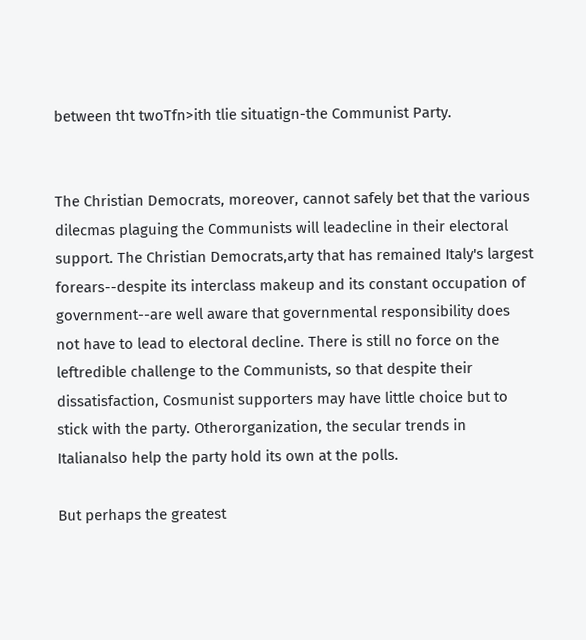between tht twoTfn>ith tlie situatign-the Communist Party.


The Christian Democrats, moreover, cannot safely bet that the various dilecmas plaguing the Communists will leadecline in their electoral support. The Christian Democrats,arty that has remained Italy's largest forears--despite its interclass makeup and its constant occupation of government--are well aware that governmental responsibility does not have to lead to electoral decline. There is still no force on the leftredible challenge to the Communists, so that despite their dissatisfaction, Cosmunist supporters may have little choice but to stick with the party. Otherorganization, the secular trends in Italianalso help the party hold its own at the polls.

But perhaps the greatest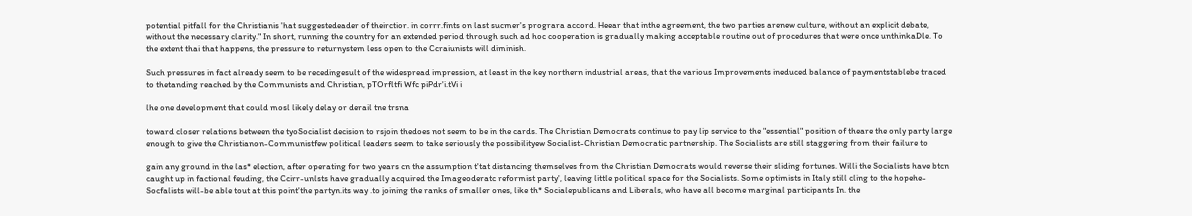potential pitfall for the Christianis 'hat suggestedeader of theirctior. in corrr.fints on last sucmer's prograra accord. Heear that inthe agreement, the two parties arenew culture, without an explicit debate, without the necessary clarity." In short, running the country for an extended period through such ad hoc cooperation is gradually making acceptable routine out of procedures that were once unthinkaDle. To the extent thai that happens, the pressure to returnystem less open to the Ccraiunists will diminish.

Such pressures in fact already seem to be recedingesult of the widespread impression, at least in the key northern industrial areas, that the various Improvements ineduced balance of paymentstablebe traced to thetanding reached by the Communists and Christian, pTOrfltfi Wfc piPdr'i.tVi i

lhe one development that could mosl likely delay or derail tne trsna

toward closer relations between the tyoSocialist decision to rsjoin thedoes not seem to be in the cards. The Christian Democrats continue to pay lip service to the "essential" position of theare the only party large enough to give the Christianon-Communistfew political leaders seem to take seriously the possibilityew Socialist-Christian Democratic partnership. The Socialists are still staggering from their failure to

gain any ground in the las* election, after operating for two years cn the assumption t'tat distancing themselves from the Christian Democrats would reverse their sliding fortunes. Willi the Socialists have btcn caught up in factional feuding, the Ccirr-unlsts have gradually acquired the Imageoderatc reformist party', leaving little political space for the Socialists. Some optimists in Italy still cling to the hopehe-Socfalists will-be able tout at this point'the partyn.its way .to joining the ranks of smaller ones, like th* Socialepublicans and Liberals, who have all become marginal participants In. the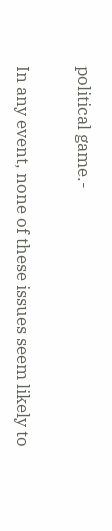political game.-

In any event, none of these issues seem likely to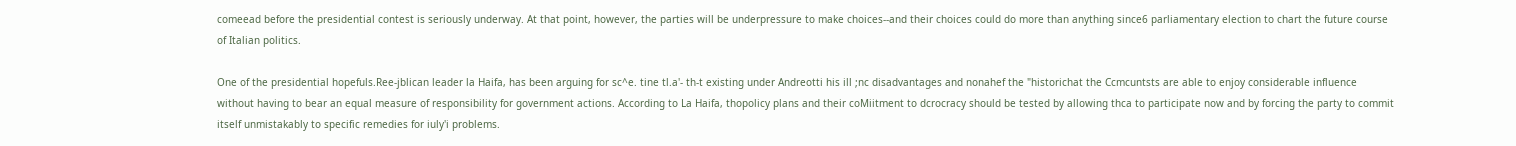comeead before the presidential contest is seriously underway. At that point, however, the parties will be underpressure to make choices--and their choices could do more than anything since6 parliamentary election to chart the future course of Italian politics.

One of the presidential hopefuls.Ree-jblican leader la Haifa, has been arguing for sc^e. tine tl.a'- th-t existing under Andreotti his ill ;nc disadvantages and nonahef the "historichat the Ccmcuntsts are able to enjoy considerable influence without having to bear an equal measure of responsibility for government actions. According to La Haifa, thopolicy plans and their coMiitment to dcrocracy should be tested by allowing thca to participate now and by forcing the party to commit itself unmistakably to specific remedies for iuly'i problems.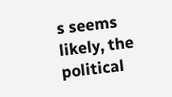s seems likely, the political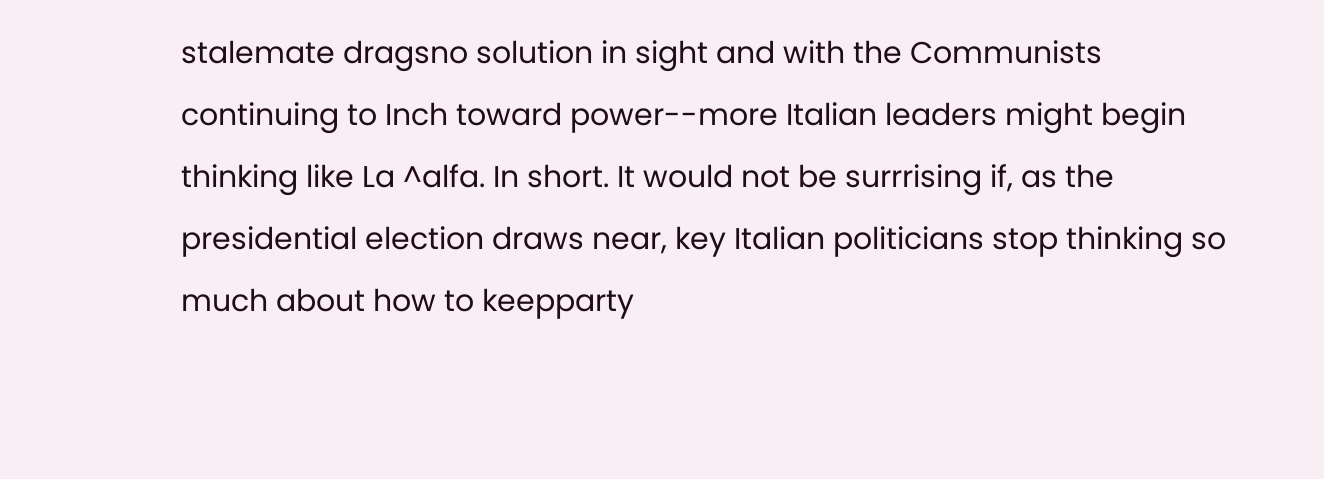stalemate dragsno solution in sight and with the Communists continuing to Inch toward power--more Italian leaders might begin thinking like La ^alfa. In short. It would not be surrrising if, as the presidential election draws near, key Italian politicians stop thinking so much about how to keepparty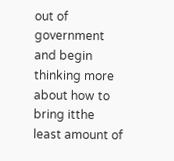out of government and begin thinking more about how to bring itthe least amount of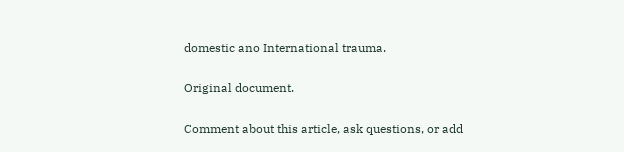domestic ano International trauma.

Original document.

Comment about this article, ask questions, or add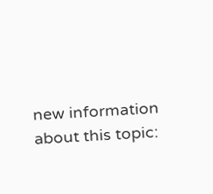new information about this topic: